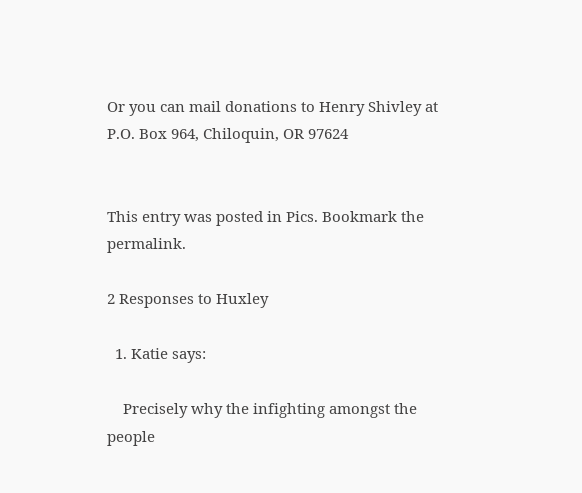Or you can mail donations to Henry Shivley at P.O. Box 964, Chiloquin, OR 97624


This entry was posted in Pics. Bookmark the permalink.

2 Responses to Huxley

  1. Katie says:

    Precisely why the infighting amongst the people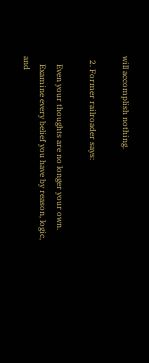will accomplish nothing.

  2. Former railroader says:

    Even your thoughts are no longer your own.
    Examine every belief you have by reason, logic, and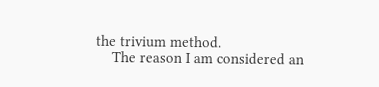the trivium method.
    The reason I am considered an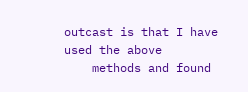outcast is that I have used the above
    methods and found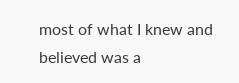most of what I knew and believed was a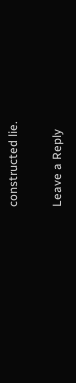constructed lie.

Leave a Reply